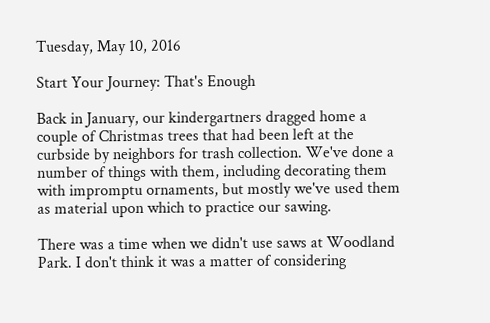Tuesday, May 10, 2016

Start Your Journey: That's Enough

Back in January, our kindergartners dragged home a couple of Christmas trees that had been left at the curbside by neighbors for trash collection. We've done a number of things with them, including decorating them with impromptu ornaments, but mostly we've used them as material upon which to practice our sawing.

There was a time when we didn't use saws at Woodland Park. I don't think it was a matter of considering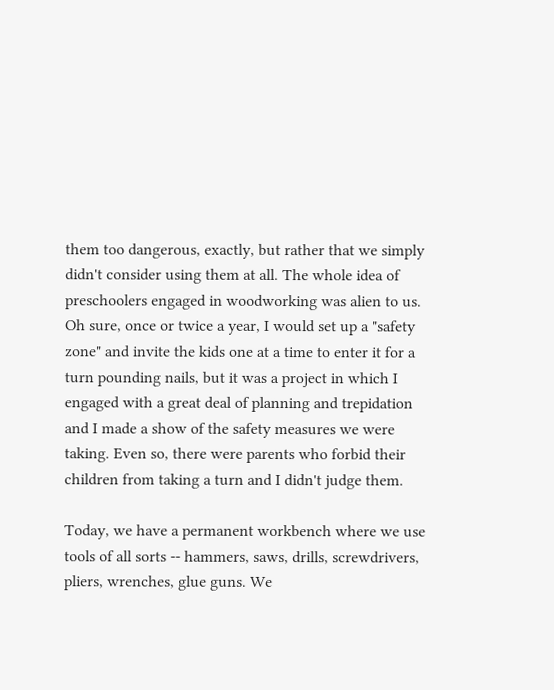them too dangerous, exactly, but rather that we simply didn't consider using them at all. The whole idea of preschoolers engaged in woodworking was alien to us. Oh sure, once or twice a year, I would set up a "safety zone" and invite the kids one at a time to enter it for a turn pounding nails, but it was a project in which I engaged with a great deal of planning and trepidation and I made a show of the safety measures we were taking. Even so, there were parents who forbid their children from taking a turn and I didn't judge them.

Today, we have a permanent workbench where we use tools of all sorts -- hammers, saws, drills, screwdrivers, pliers, wrenches, glue guns. We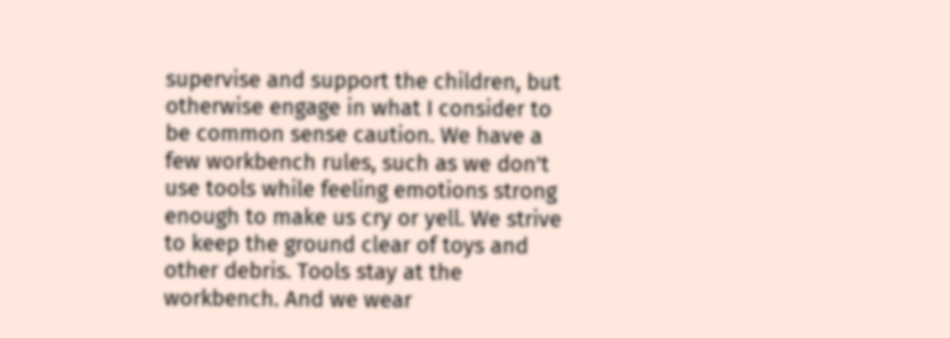supervise and support the children, but otherwise engage in what I consider to be common sense caution. We have a few workbench rules, such as we don't use tools while feeling emotions strong enough to make us cry or yell. We strive to keep the ground clear of toys and other debris. Tools stay at the workbench. And we wear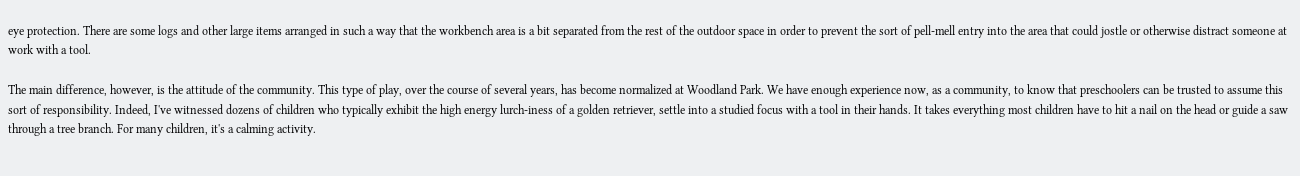eye protection. There are some logs and other large items arranged in such a way that the workbench area is a bit separated from the rest of the outdoor space in order to prevent the sort of pell-mell entry into the area that could jostle or otherwise distract someone at work with a tool.

The main difference, however, is the attitude of the community. This type of play, over the course of several years, has become normalized at Woodland Park. We have enough experience now, as a community, to know that preschoolers can be trusted to assume this sort of responsibility. Indeed, I've witnessed dozens of children who typically exhibit the high energy lurch-iness of a golden retriever, settle into a studied focus with a tool in their hands. It takes everything most children have to hit a nail on the head or guide a saw through a tree branch. For many children, it's a calming activity.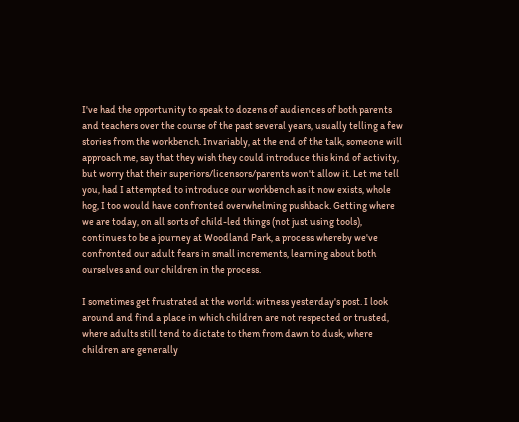I've had the opportunity to speak to dozens of audiences of both parents and teachers over the course of the past several years, usually telling a few stories from the workbench. Invariably, at the end of the talk, someone will approach me, say that they wish they could introduce this kind of activity, but worry that their superiors/licensors/parents won't allow it. Let me tell you, had I attempted to introduce our workbench as it now exists, whole hog, I too would have confronted overwhelming pushback. Getting where we are today, on all sorts of child-led things (not just using tools), continues to be a journey at Woodland Park, a process whereby we've confronted our adult fears in small increments, learning about both ourselves and our children in the process.

I sometimes get frustrated at the world: witness yesterday's post. I look around and find a place in which children are not respected or trusted, where adults still tend to dictate to them from dawn to dusk, where children are generally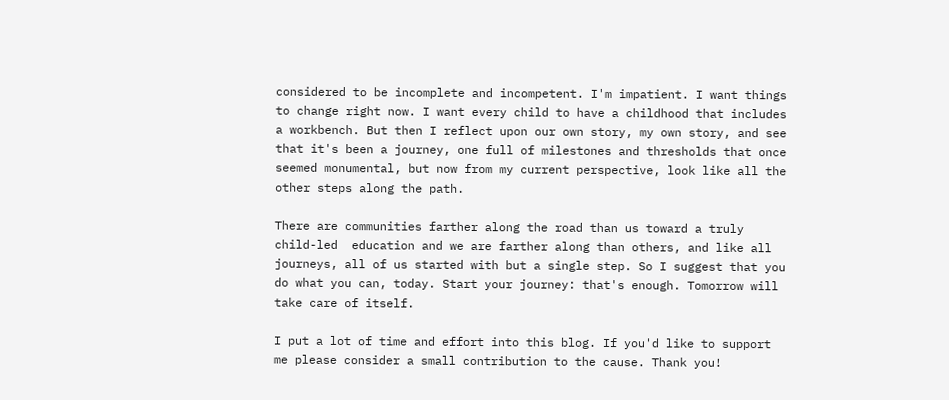considered to be incomplete and incompetent. I'm impatient. I want things to change right now. I want every child to have a childhood that includes a workbench. But then I reflect upon our own story, my own story, and see that it's been a journey, one full of milestones and thresholds that once seemed monumental, but now from my current perspective, look like all the other steps along the path.

There are communities farther along the road than us toward a truly child-led  education and we are farther along than others, and like all journeys, all of us started with but a single step. So I suggest that you do what you can, today. Start your journey: that's enough. Tomorrow will take care of itself.

I put a lot of time and effort into this blog. If you'd like to support me please consider a small contribution to the cause. Thank you!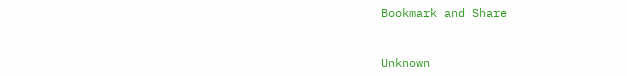Bookmark and Share


Unknown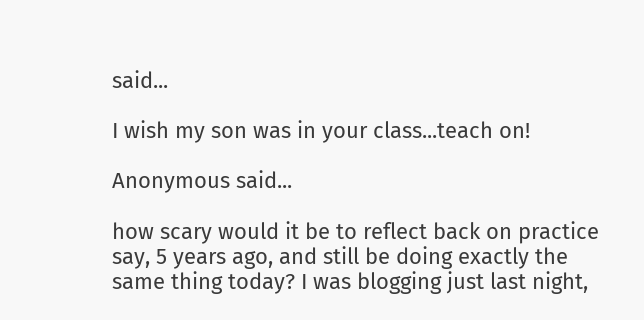said...

I wish my son was in your class...teach on!

Anonymous said...

how scary would it be to reflect back on practice say, 5 years ago, and still be doing exactly the same thing today? I was blogging just last night,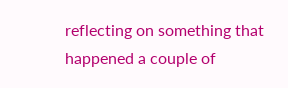reflecting on something that happened a couple of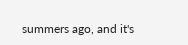summers ago, and it's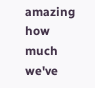amazing how much we've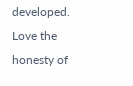developed. Love the honesty of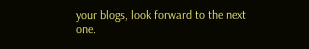your blogs, look forward to the next one.